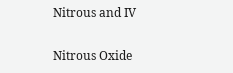Nitrous and IV

Nitrous Oxide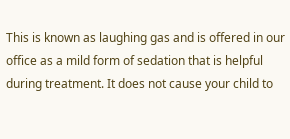This is known as laughing gas and is offered in our office as a mild form of sedation that is helpful during treatment. It does not cause your child to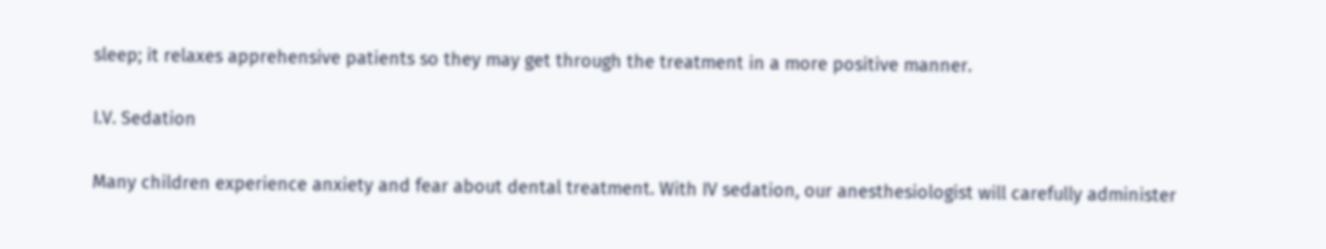sleep; it relaxes apprehensive patients so they may get through the treatment in a more positive manner.

I.V. Sedation

Many children experience anxiety and fear about dental treatment. With IV sedation, our anesthesiologist will carefully administer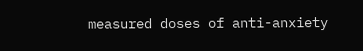measured doses of anti-anxiety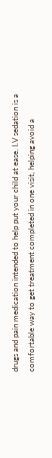drugs and pain medication intended to help put your child at ease. I.V sedation is a comfortable way to get treatment completed in one visit, helping avoid a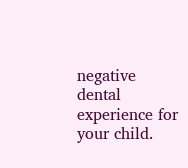negative dental experience for your child.